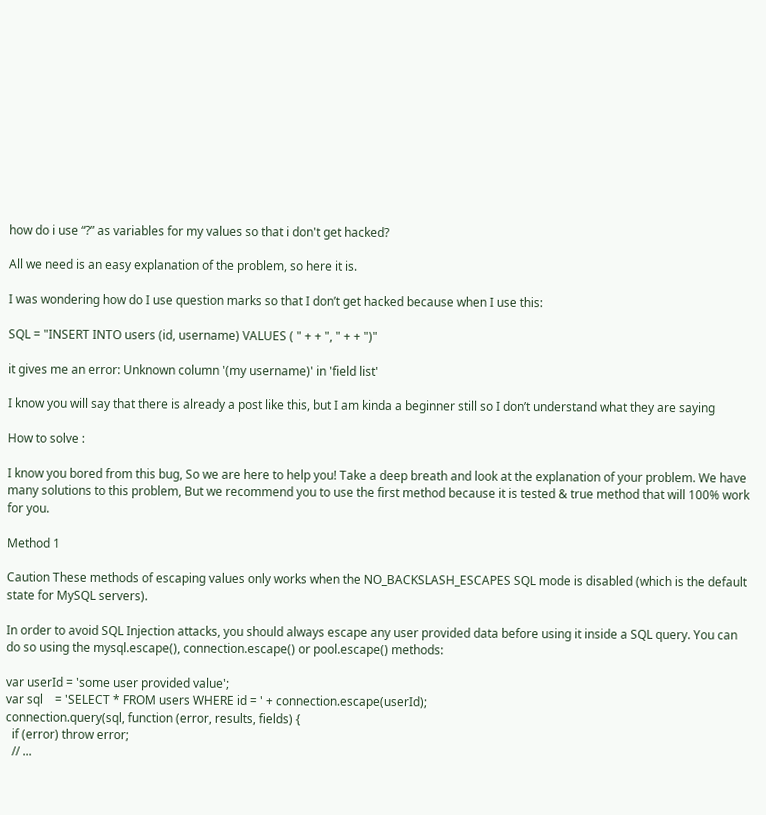how do i use “?” as variables for my values so that i don't get hacked?

All we need is an easy explanation of the problem, so here it is.

I was wondering how do I use question marks so that I don’t get hacked because when I use this:

SQL = "INSERT INTO users (id, username) VALUES ( " + + ", " + + ")"

it gives me an error: Unknown column '(my username)' in 'field list'

I know you will say that there is already a post like this, but I am kinda a beginner still so I don’t understand what they are saying

How to solve :

I know you bored from this bug, So we are here to help you! Take a deep breath and look at the explanation of your problem. We have many solutions to this problem, But we recommend you to use the first method because it is tested & true method that will 100% work for you.

Method 1

Caution These methods of escaping values only works when the NO_BACKSLASH_ESCAPES SQL mode is disabled (which is the default state for MySQL servers).

In order to avoid SQL Injection attacks, you should always escape any user provided data before using it inside a SQL query. You can do so using the mysql.escape(), connection.escape() or pool.escape() methods:

var userId = 'some user provided value';
var sql    = 'SELECT * FROM users WHERE id = ' + connection.escape(userId);
connection.query(sql, function (error, results, fields) {
  if (error) throw error;
  // ...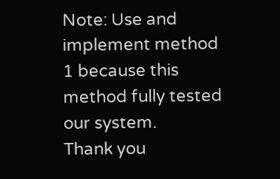Note: Use and implement method 1 because this method fully tested our system.
Thank you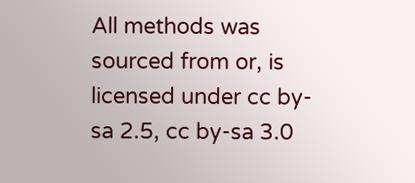All methods was sourced from or, is licensed under cc by-sa 2.5, cc by-sa 3.0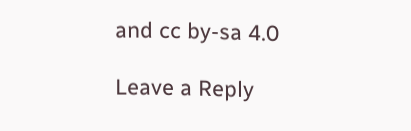and cc by-sa 4.0

Leave a Reply